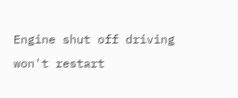Engine shut off driving won't restart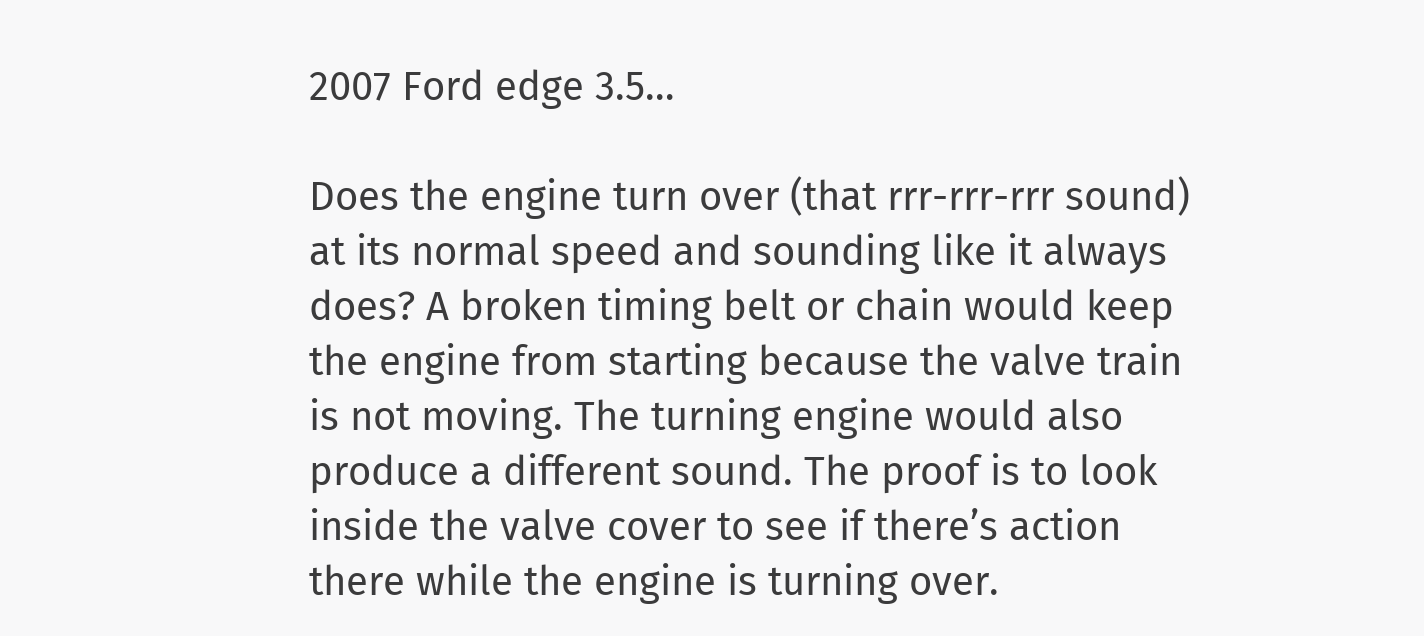2007 Ford edge 3.5…

Does the engine turn over (that rrr-rrr-rrr sound) at its normal speed and sounding like it always does? A broken timing belt or chain would keep the engine from starting because the valve train is not moving. The turning engine would also produce a different sound. The proof is to look inside the valve cover to see if there’s action there while the engine is turning over.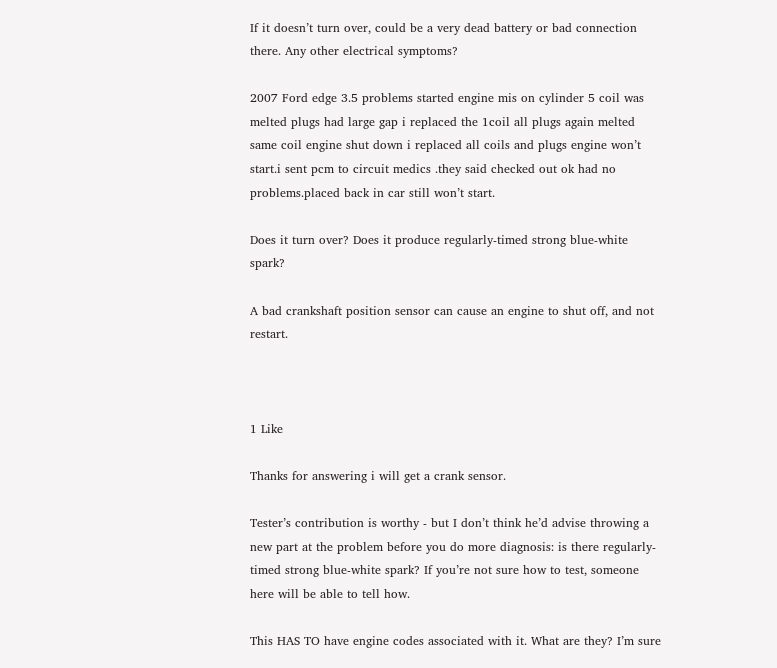If it doesn’t turn over, could be a very dead battery or bad connection there. Any other electrical symptoms?

2007 Ford edge 3.5 problems started engine mis on cylinder 5 coil was melted plugs had large gap i replaced the 1coil all plugs again melted same coil engine shut down i replaced all coils and plugs engine won’t start.i sent pcm to circuit medics .they said checked out ok had no problems.placed back in car still won’t start.

Does it turn over? Does it produce regularly-timed strong blue-white spark?

A bad crankshaft position sensor can cause an engine to shut off, and not restart.



1 Like

Thanks for answering i will get a crank sensor.

Tester’s contribution is worthy - but I don’t think he’d advise throwing a new part at the problem before you do more diagnosis: is there regularly-timed strong blue-white spark? If you’re not sure how to test, someone here will be able to tell how.

This HAS TO have engine codes associated with it. What are they? I’m sure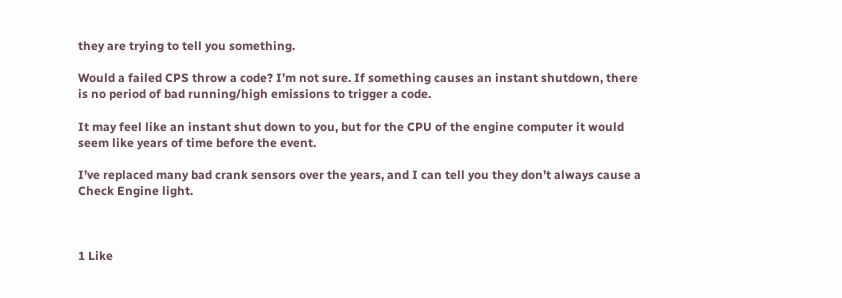they are trying to tell you something.

Would a failed CPS throw a code? I’m not sure. If something causes an instant shutdown, there is no period of bad running/high emissions to trigger a code.

It may feel like an instant shut down to you, but for the CPU of the engine computer it would seem like years of time before the event.

I’ve replaced many bad crank sensors over the years, and I can tell you they don’t always cause a Check Engine light.



1 Like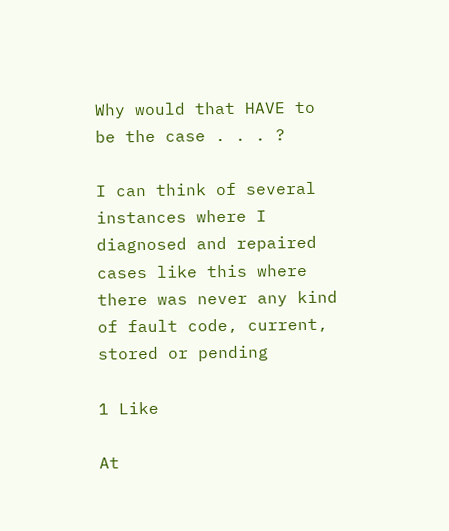Why would that HAVE to be the case . . . ?

I can think of several instances where I diagnosed and repaired cases like this where there was never any kind of fault code, current, stored or pending

1 Like

At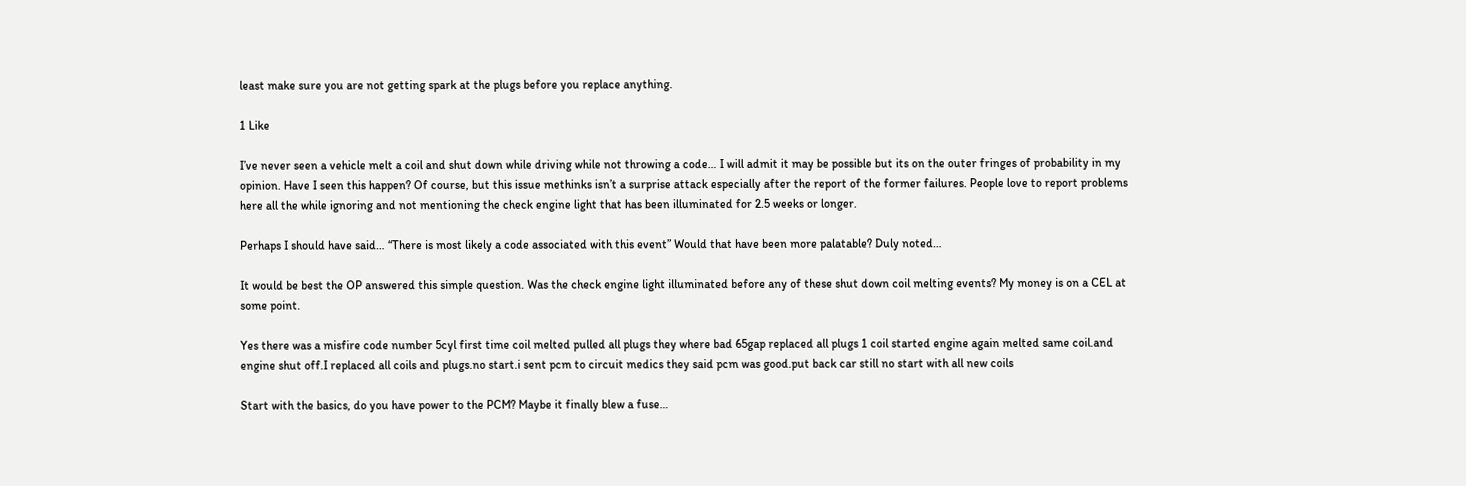least make sure you are not getting spark at the plugs before you replace anything.

1 Like

I’ve never seen a vehicle melt a coil and shut down while driving while not throwing a code… I will admit it may be possible but its on the outer fringes of probability in my opinion. Have I seen this happen? Of course, but this issue methinks isn’t a surprise attack especially after the report of the former failures. People love to report problems here all the while ignoring and not mentioning the check engine light that has been illuminated for 2.5 weeks or longer.

Perhaps I should have said… “There is most likely a code associated with this event” Would that have been more palatable? Duly noted…

It would be best the OP answered this simple question. Was the check engine light illuminated before any of these shut down coil melting events? My money is on a CEL at some point.

Yes there was a misfire code number 5cyl first time coil melted pulled all plugs they where bad 65gap replaced all plugs 1 coil started engine again melted same coil.and engine shut off.I replaced all coils and plugs.no start.i sent pcm to circuit medics they said pcm was good.put back car still no start with all new coils

Start with the basics, do you have power to the PCM? Maybe it finally blew a fuse…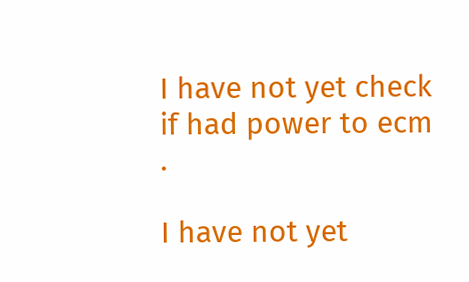I have not yet check if had power to ecm .

I have not yet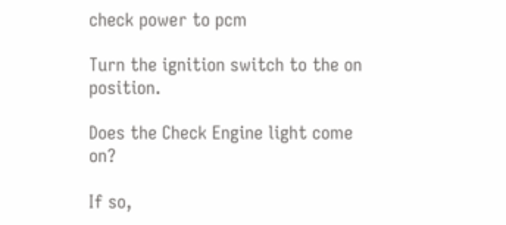check power to pcm

Turn the ignition switch to the on position.

Does the Check Engine light come on?

If so,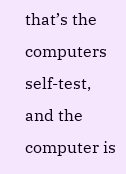that’s the computers self-test, and the computer is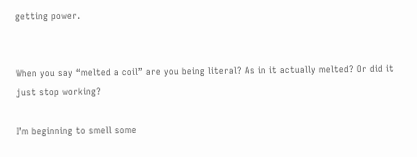getting power.


When you say “melted a coil” are you being literal? As in it actually melted? Or did it just stop working?

I’m beginning to smell some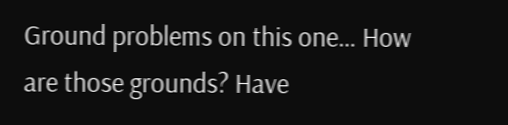Ground problems on this one… How are those grounds? Have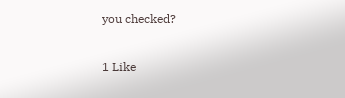you checked?

1 Like